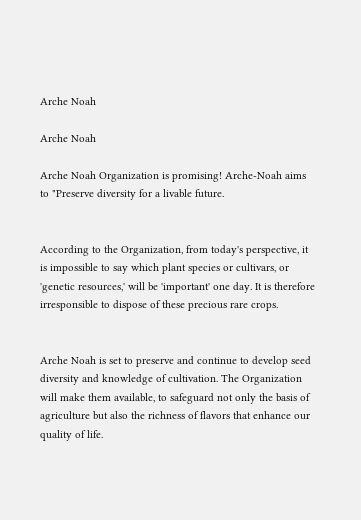Arche Noah

Arche Noah

Arche Noah Organization is promising! Arche-Noah aims to "Preserve diversity for a livable future.


According to the Organization, from today's perspective, it is impossible to say which plant species or cultivars, or 'genetic resources,' will be 'important' one day. It is therefore irresponsible to dispose of these precious rare crops.


Arche Noah is set to preserve and continue to develop seed diversity and knowledge of cultivation. The Organization will make them available, to safeguard not only the basis of agriculture but also the richness of flavors that enhance our quality of life.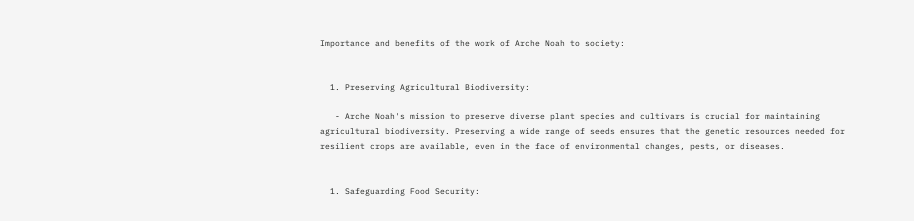Importance and benefits of the work of Arche Noah to society:


  1. Preserving Agricultural Biodiversity:

   - Arche Noah's mission to preserve diverse plant species and cultivars is crucial for maintaining agricultural biodiversity. Preserving a wide range of seeds ensures that the genetic resources needed for resilient crops are available, even in the face of environmental changes, pests, or diseases.


  1. Safeguarding Food Security: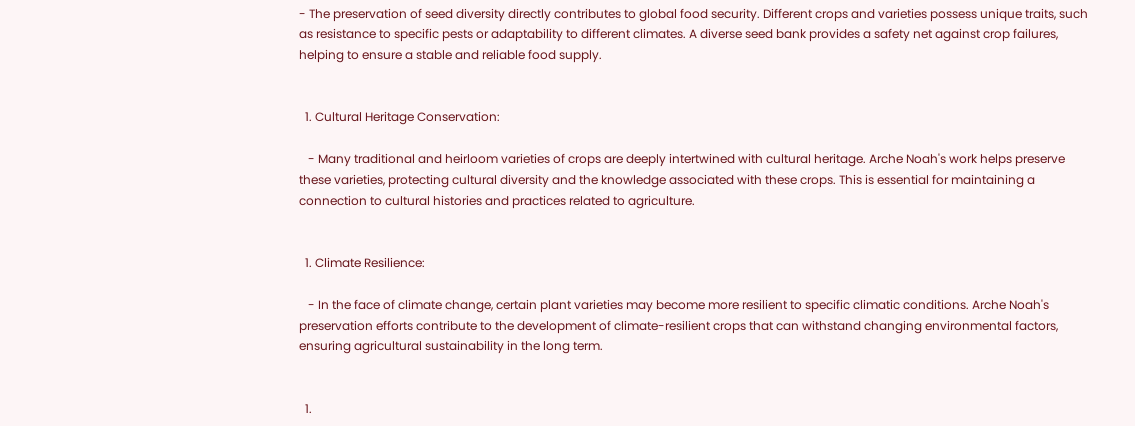- The preservation of seed diversity directly contributes to global food security. Different crops and varieties possess unique traits, such as resistance to specific pests or adaptability to different climates. A diverse seed bank provides a safety net against crop failures, helping to ensure a stable and reliable food supply.


  1. Cultural Heritage Conservation:

   - Many traditional and heirloom varieties of crops are deeply intertwined with cultural heritage. Arche Noah's work helps preserve these varieties, protecting cultural diversity and the knowledge associated with these crops. This is essential for maintaining a connection to cultural histories and practices related to agriculture.


  1. Climate Resilience:

   - In the face of climate change, certain plant varieties may become more resilient to specific climatic conditions. Arche Noah's preservation efforts contribute to the development of climate-resilient crops that can withstand changing environmental factors, ensuring agricultural sustainability in the long term.


  1.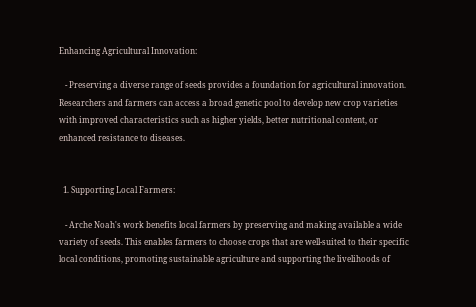Enhancing Agricultural Innovation:

   - Preserving a diverse range of seeds provides a foundation for agricultural innovation. Researchers and farmers can access a broad genetic pool to develop new crop varieties with improved characteristics such as higher yields, better nutritional content, or enhanced resistance to diseases.


  1. Supporting Local Farmers:

   - Arche Noah's work benefits local farmers by preserving and making available a wide variety of seeds. This enables farmers to choose crops that are well-suited to their specific local conditions, promoting sustainable agriculture and supporting the livelihoods of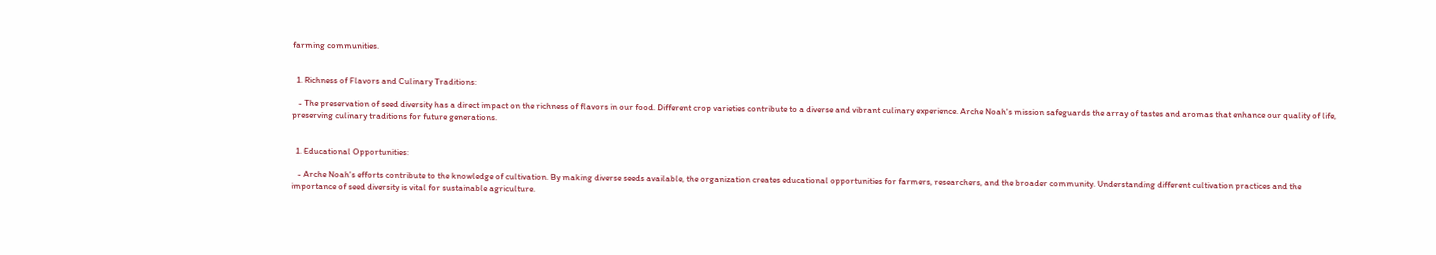farming communities.


  1. Richness of Flavors and Culinary Traditions:

   - The preservation of seed diversity has a direct impact on the richness of flavors in our food. Different crop varieties contribute to a diverse and vibrant culinary experience. Arche Noah's mission safeguards the array of tastes and aromas that enhance our quality of life, preserving culinary traditions for future generations.


  1. Educational Opportunities:

   - Arche Noah's efforts contribute to the knowledge of cultivation. By making diverse seeds available, the organization creates educational opportunities for farmers, researchers, and the broader community. Understanding different cultivation practices and the importance of seed diversity is vital for sustainable agriculture.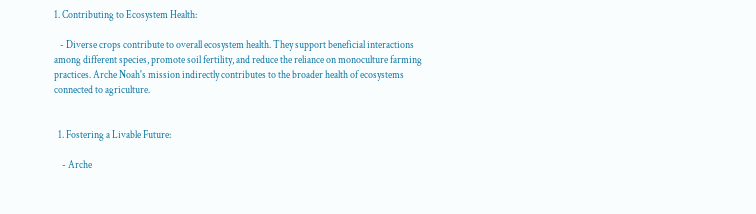1. Contributing to Ecosystem Health:

   - Diverse crops contribute to overall ecosystem health. They support beneficial interactions among different species, promote soil fertility, and reduce the reliance on monoculture farming practices. Arche Noah's mission indirectly contributes to the broader health of ecosystems connected to agriculture.


  1. Fostering a Livable Future:

    - Arche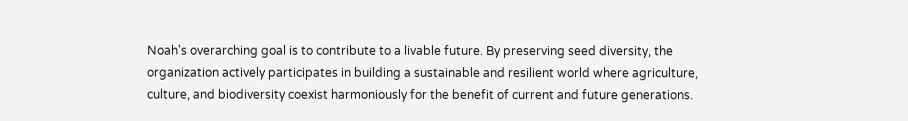Noah's overarching goal is to contribute to a livable future. By preserving seed diversity, the organization actively participates in building a sustainable and resilient world where agriculture, culture, and biodiversity coexist harmoniously for the benefit of current and future generations.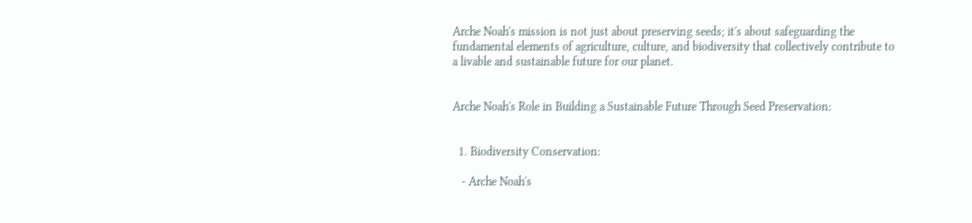Arche Noah's mission is not just about preserving seeds; it's about safeguarding the fundamental elements of agriculture, culture, and biodiversity that collectively contribute to a livable and sustainable future for our planet.


Arche Noah's Role in Building a Sustainable Future Through Seed Preservation:


  1. Biodiversity Conservation:

   - Arche Noah's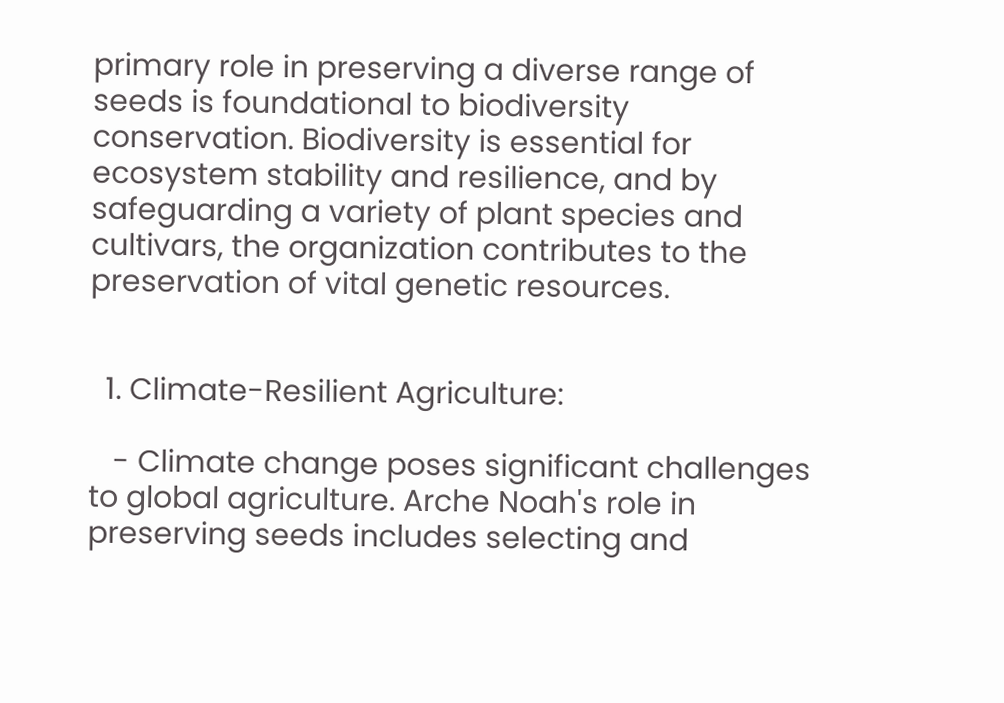primary role in preserving a diverse range of seeds is foundational to biodiversity conservation. Biodiversity is essential for ecosystem stability and resilience, and by safeguarding a variety of plant species and cultivars, the organization contributes to the preservation of vital genetic resources.


  1. Climate-Resilient Agriculture:

   - Climate change poses significant challenges to global agriculture. Arche Noah's role in preserving seeds includes selecting and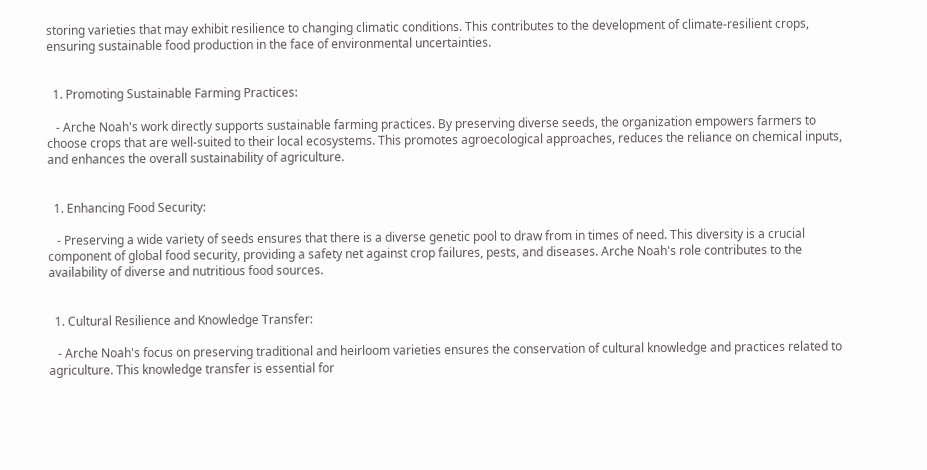storing varieties that may exhibit resilience to changing climatic conditions. This contributes to the development of climate-resilient crops, ensuring sustainable food production in the face of environmental uncertainties.


  1. Promoting Sustainable Farming Practices:

   - Arche Noah's work directly supports sustainable farming practices. By preserving diverse seeds, the organization empowers farmers to choose crops that are well-suited to their local ecosystems. This promotes agroecological approaches, reduces the reliance on chemical inputs, and enhances the overall sustainability of agriculture.


  1. Enhancing Food Security:

   - Preserving a wide variety of seeds ensures that there is a diverse genetic pool to draw from in times of need. This diversity is a crucial component of global food security, providing a safety net against crop failures, pests, and diseases. Arche Noah's role contributes to the availability of diverse and nutritious food sources.


  1. Cultural Resilience and Knowledge Transfer:

   - Arche Noah's focus on preserving traditional and heirloom varieties ensures the conservation of cultural knowledge and practices related to agriculture. This knowledge transfer is essential for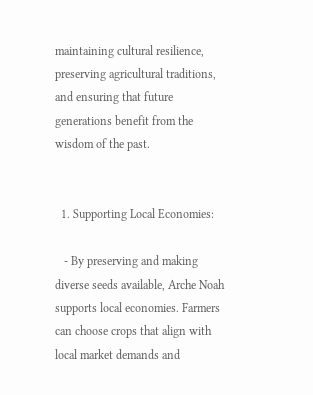maintaining cultural resilience, preserving agricultural traditions, and ensuring that future generations benefit from the wisdom of the past.


  1. Supporting Local Economies:

   - By preserving and making diverse seeds available, Arche Noah supports local economies. Farmers can choose crops that align with local market demands and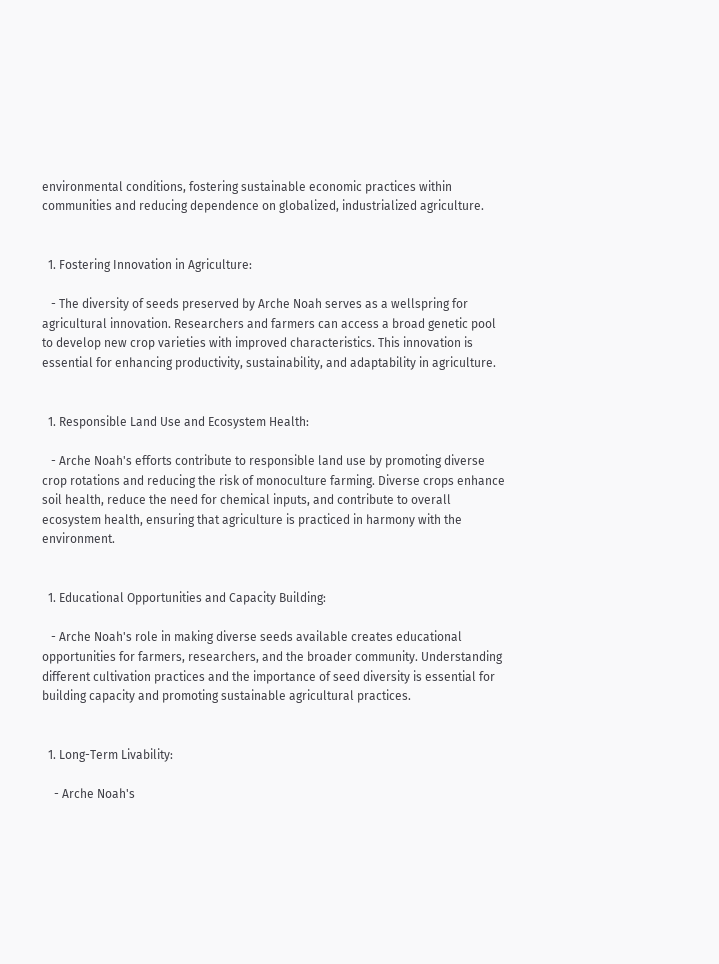environmental conditions, fostering sustainable economic practices within communities and reducing dependence on globalized, industrialized agriculture.


  1. Fostering Innovation in Agriculture:

   - The diversity of seeds preserved by Arche Noah serves as a wellspring for agricultural innovation. Researchers and farmers can access a broad genetic pool to develop new crop varieties with improved characteristics. This innovation is essential for enhancing productivity, sustainability, and adaptability in agriculture.


  1. Responsible Land Use and Ecosystem Health:

   - Arche Noah's efforts contribute to responsible land use by promoting diverse crop rotations and reducing the risk of monoculture farming. Diverse crops enhance soil health, reduce the need for chemical inputs, and contribute to overall ecosystem health, ensuring that agriculture is practiced in harmony with the environment.


  1. Educational Opportunities and Capacity Building:

   - Arche Noah's role in making diverse seeds available creates educational opportunities for farmers, researchers, and the broader community. Understanding different cultivation practices and the importance of seed diversity is essential for building capacity and promoting sustainable agricultural practices.


  1. Long-Term Livability:

    - Arche Noah's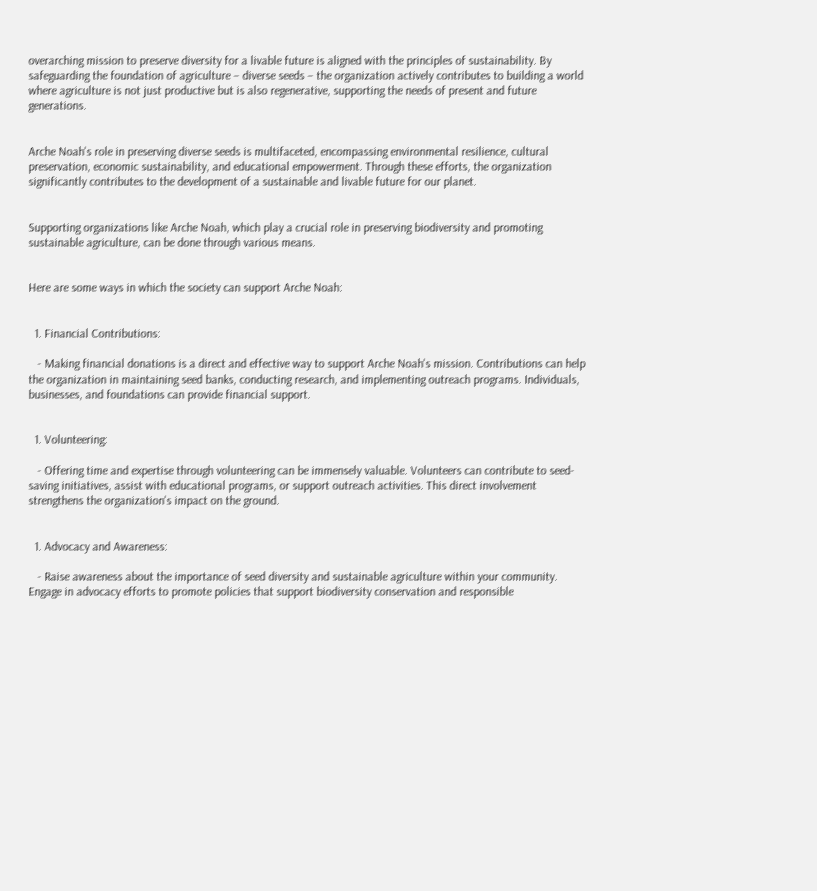overarching mission to preserve diversity for a livable future is aligned with the principles of sustainability. By safeguarding the foundation of agriculture – diverse seeds – the organization actively contributes to building a world where agriculture is not just productive but is also regenerative, supporting the needs of present and future generations.


Arche Noah's role in preserving diverse seeds is multifaceted, encompassing environmental resilience, cultural preservation, economic sustainability, and educational empowerment. Through these efforts, the organization significantly contributes to the development of a sustainable and livable future for our planet.


Supporting organizations like Arche Noah, which play a crucial role in preserving biodiversity and promoting sustainable agriculture, can be done through various means.


Here are some ways in which the society can support Arche Noah:


  1. Financial Contributions:

   - Making financial donations is a direct and effective way to support Arche Noah's mission. Contributions can help the organization in maintaining seed banks, conducting research, and implementing outreach programs. Individuals, businesses, and foundations can provide financial support.


  1. Volunteering:

   - Offering time and expertise through volunteering can be immensely valuable. Volunteers can contribute to seed-saving initiatives, assist with educational programs, or support outreach activities. This direct involvement strengthens the organization's impact on the ground.


  1. Advocacy and Awareness:

   - Raise awareness about the importance of seed diversity and sustainable agriculture within your community. Engage in advocacy efforts to promote policies that support biodiversity conservation and responsible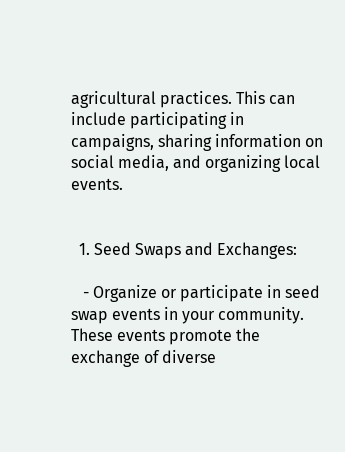agricultural practices. This can include participating in campaigns, sharing information on social media, and organizing local events.


  1. Seed Swaps and Exchanges:

   - Organize or participate in seed swap events in your community. These events promote the exchange of diverse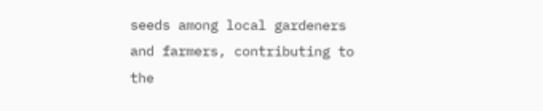seeds among local gardeners and farmers, contributing to the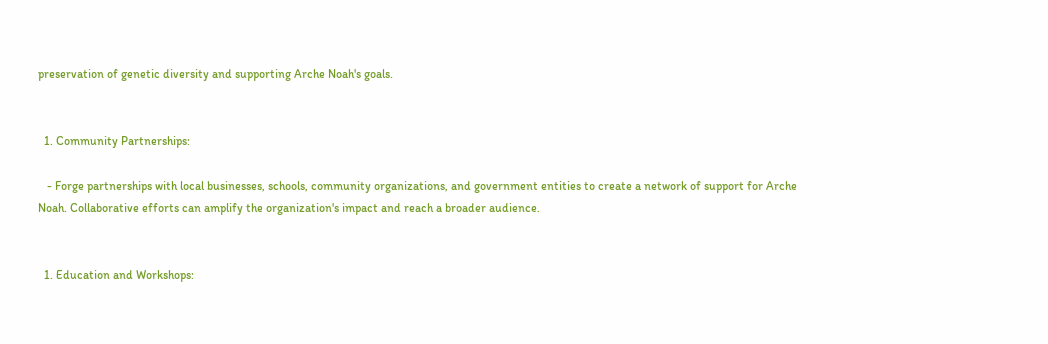preservation of genetic diversity and supporting Arche Noah's goals.


  1. Community Partnerships:

   - Forge partnerships with local businesses, schools, community organizations, and government entities to create a network of support for Arche Noah. Collaborative efforts can amplify the organization's impact and reach a broader audience.


  1. Education and Workshops: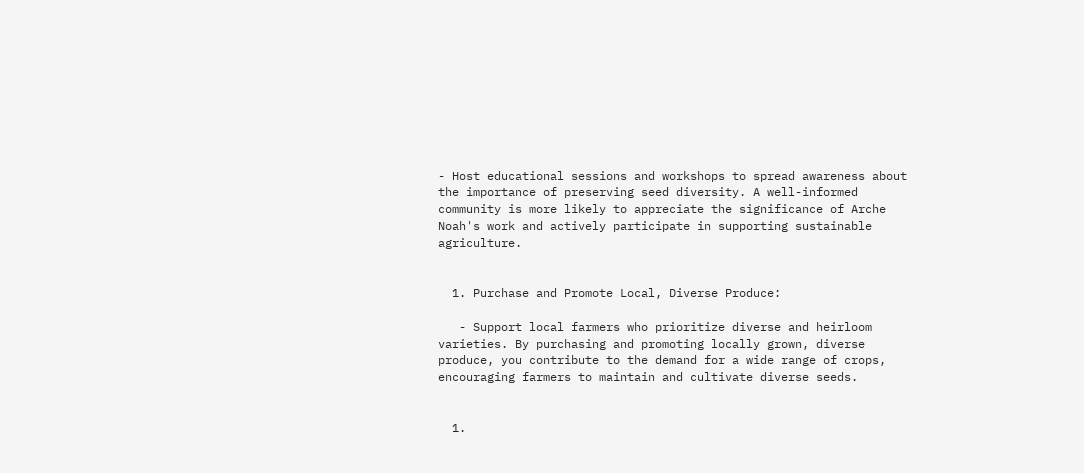- Host educational sessions and workshops to spread awareness about the importance of preserving seed diversity. A well-informed community is more likely to appreciate the significance of Arche Noah's work and actively participate in supporting sustainable agriculture.


  1. Purchase and Promote Local, Diverse Produce:

   - Support local farmers who prioritize diverse and heirloom varieties. By purchasing and promoting locally grown, diverse produce, you contribute to the demand for a wide range of crops, encouraging farmers to maintain and cultivate diverse seeds.


  1.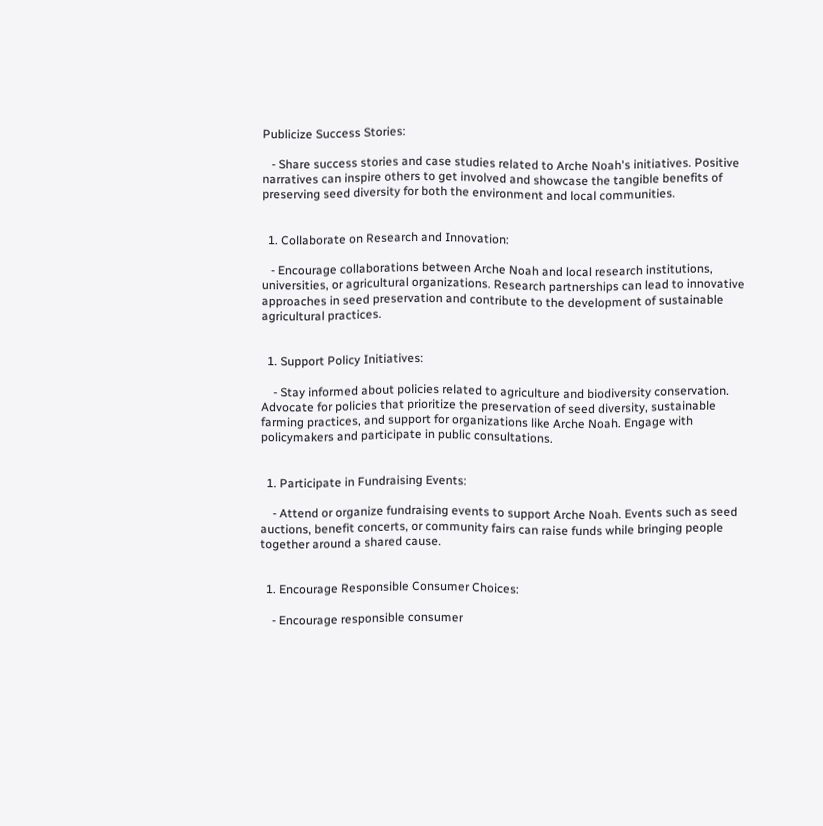Publicize Success Stories:

   - Share success stories and case studies related to Arche Noah's initiatives. Positive narratives can inspire others to get involved and showcase the tangible benefits of preserving seed diversity for both the environment and local communities.


  1. Collaborate on Research and Innovation:

   - Encourage collaborations between Arche Noah and local research institutions, universities, or agricultural organizations. Research partnerships can lead to innovative approaches in seed preservation and contribute to the development of sustainable agricultural practices.


  1. Support Policy Initiatives:

    - Stay informed about policies related to agriculture and biodiversity conservation. Advocate for policies that prioritize the preservation of seed diversity, sustainable farming practices, and support for organizations like Arche Noah. Engage with policymakers and participate in public consultations.


  1. Participate in Fundraising Events:

    - Attend or organize fundraising events to support Arche Noah. Events such as seed auctions, benefit concerts, or community fairs can raise funds while bringing people together around a shared cause.


  1. Encourage Responsible Consumer Choices:

    - Encourage responsible consumer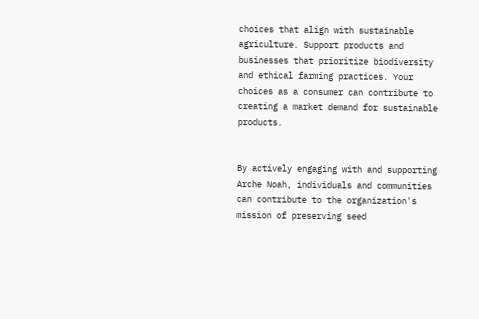choices that align with sustainable agriculture. Support products and businesses that prioritize biodiversity and ethical farming practices. Your choices as a consumer can contribute to creating a market demand for sustainable products.


By actively engaging with and supporting Arche Noah, individuals and communities can contribute to the organization's mission of preserving seed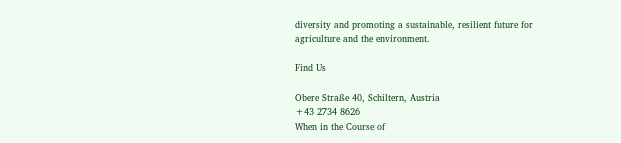diversity and promoting a sustainable, resilient future for agriculture and the environment.

Find Us

Obere Straße 40, Schiltern, Austria
+43 2734 8626
When in the Course of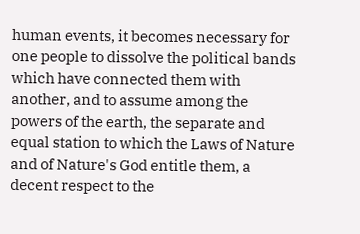human events, it becomes necessary for one people to dissolve the political bands which have connected them with another, and to assume among the powers of the earth, the separate and equal station to which the Laws of Nature and of Nature's God entitle them, a decent respect to the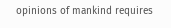opinions of mankind requires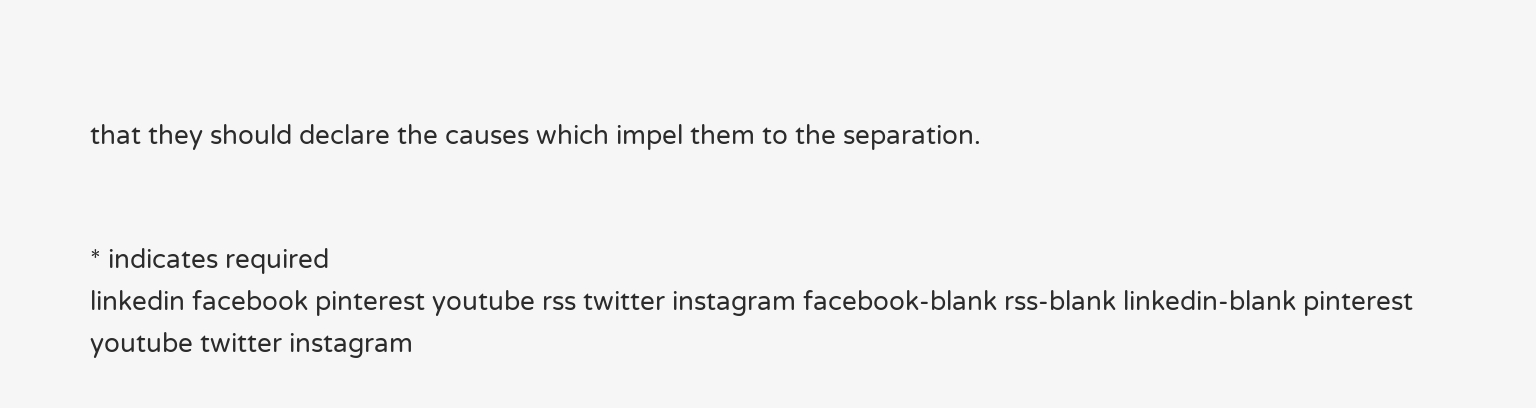that they should declare the causes which impel them to the separation.


* indicates required
linkedin facebook pinterest youtube rss twitter instagram facebook-blank rss-blank linkedin-blank pinterest youtube twitter instagram